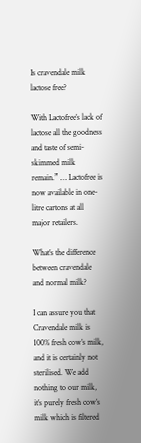Is cravendale milk lactose free?

With Lactofree’s lack of lactose all the goodness and taste of semi-skimmed milk remain.” … Lactofree is now available in one-litre cartons at all major retailers.

What’s the difference between cravendale and normal milk?

I can assure you that Cravendale milk is 100% fresh cow’s milk, and it is certainly not sterilised. We add nothing to our milk, it’s purely fresh cow’s milk which is filtered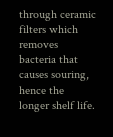through ceramic filters which removes bacteria that causes souring, hence the longer shelf life.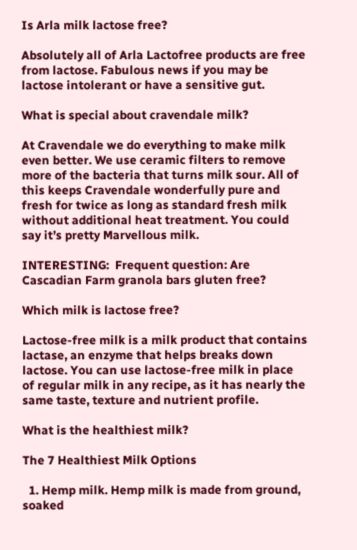Is Arla milk lactose free?

Absolutely all of Arla Lactofree products are free from lactose. Fabulous news if you may be lactose intolerant or have a sensitive gut.

What is special about cravendale milk?

At Cravendale we do everything to make milk even better. We use ceramic filters to remove more of the bacteria that turns milk sour. All of this keeps Cravendale wonderfully pure and fresh for twice as long as standard fresh milk without additional heat treatment. You could say it’s pretty Marvellous milk.

INTERESTING:  Frequent question: Are Cascadian Farm granola bars gluten free?

Which milk is lactose free?

Lactose-free milk is a milk product that contains lactase, an enzyme that helps breaks down lactose. You can use lactose-free milk in place of regular milk in any recipe, as it has nearly the same taste, texture and nutrient profile.

What is the healthiest milk?

The 7 Healthiest Milk Options

  1. Hemp milk. Hemp milk is made from ground, soaked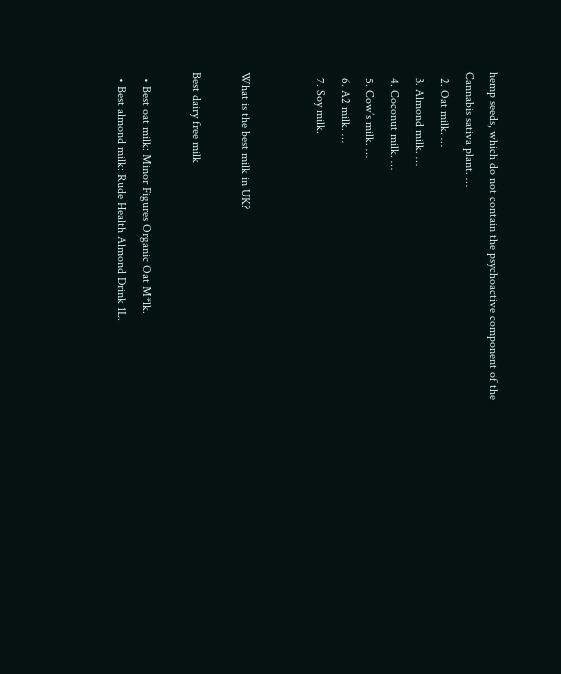hemp seeds, which do not contain the psychoactive component of the Cannabis sativa plant. …
  2. Oat milk. …
  3. Almond milk. …
  4. Coconut milk. …
  5. Cow’s milk. …
  6. A2 milk. …
  7. Soy milk.


What is the best milk in UK?

Best dairy free milk

  • Best oat milk: Minor Figures Organic Oat M*lk.
  • Best almond milk: Rude Health Almond Drink 1L.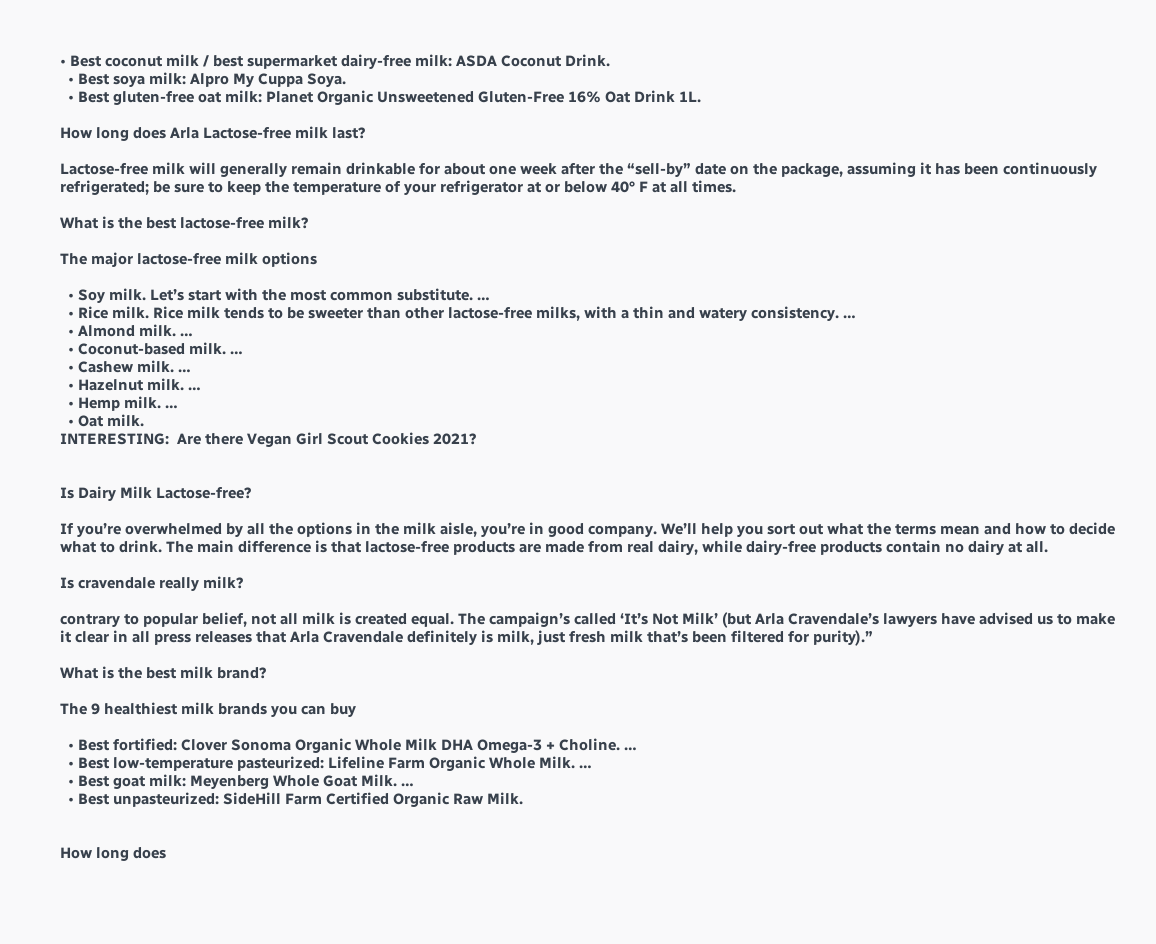• Best coconut milk / best supermarket dairy-free milk: ASDA Coconut Drink.
  • Best soya milk: Alpro My Cuppa Soya.
  • Best gluten-free oat milk: Planet Organic Unsweetened Gluten-Free 16% Oat Drink 1L.

How long does Arla Lactose-free milk last?

Lactose-free milk will generally remain drinkable for about one week after the “sell-by” date on the package, assuming it has been continuously refrigerated; be sure to keep the temperature of your refrigerator at or below 40° F at all times.

What is the best lactose-free milk?

The major lactose-free milk options

  • Soy milk. Let’s start with the most common substitute. …
  • Rice milk. Rice milk tends to be sweeter than other lactose-free milks, with a thin and watery consistency. …
  • Almond milk. …
  • Coconut-based milk. …
  • Cashew milk. …
  • Hazelnut milk. …
  • Hemp milk. …
  • Oat milk.
INTERESTING:  Are there Vegan Girl Scout Cookies 2021?


Is Dairy Milk Lactose-free?

If you’re overwhelmed by all the options in the milk aisle, you’re in good company. We’ll help you sort out what the terms mean and how to decide what to drink. The main difference is that lactose-free products are made from real dairy, while dairy-free products contain no dairy at all.

Is cravendale really milk?

contrary to popular belief, not all milk is created equal. The campaign’s called ‘It’s Not Milk’ (but Arla Cravendale’s lawyers have advised us to make it clear in all press releases that Arla Cravendale definitely is milk, just fresh milk that’s been filtered for purity).”

What is the best milk brand?

The 9 healthiest milk brands you can buy

  • Best fortified: Clover Sonoma Organic Whole Milk DHA Omega-3 + Choline. …
  • Best low-temperature pasteurized: Lifeline Farm Organic Whole Milk. …
  • Best goat milk: Meyenberg Whole Goat Milk. …
  • Best unpasteurized: SideHill Farm Certified Organic Raw Milk.


How long does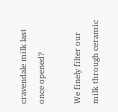cravendale milk last once opened?

We finely filter our milk through ceramic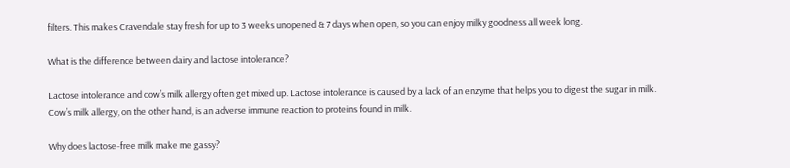filters. This makes Cravendale stay fresh for up to 3 weeks unopened & 7 days when open, so you can enjoy milky goodness all week long.

What is the difference between dairy and lactose intolerance?

Lactose intolerance and cow’s milk allergy often get mixed up. Lactose intolerance is caused by a lack of an enzyme that helps you to digest the sugar in milk. Cow’s milk allergy, on the other hand, is an adverse immune reaction to proteins found in milk.

Why does lactose-free milk make me gassy?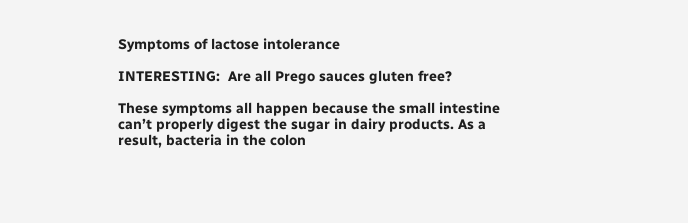Symptoms of lactose intolerance

INTERESTING:  Are all Prego sauces gluten free?

These symptoms all happen because the small intestine can’t properly digest the sugar in dairy products. As a result, bacteria in the colon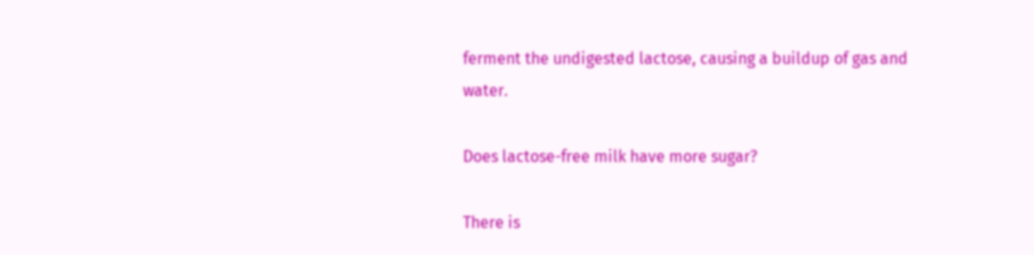ferment the undigested lactose, causing a buildup of gas and water.

Does lactose-free milk have more sugar?

There is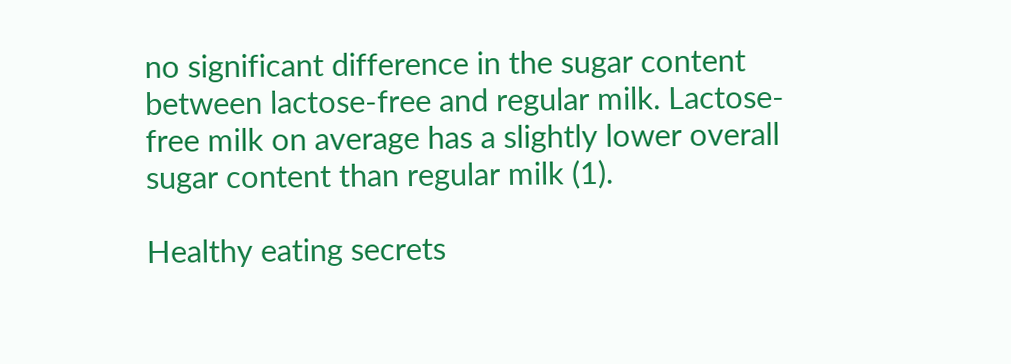no significant difference in the sugar content between lactose-free and regular milk. Lactose-free milk on average has a slightly lower overall sugar content than regular milk (1).

Healthy eating secrets